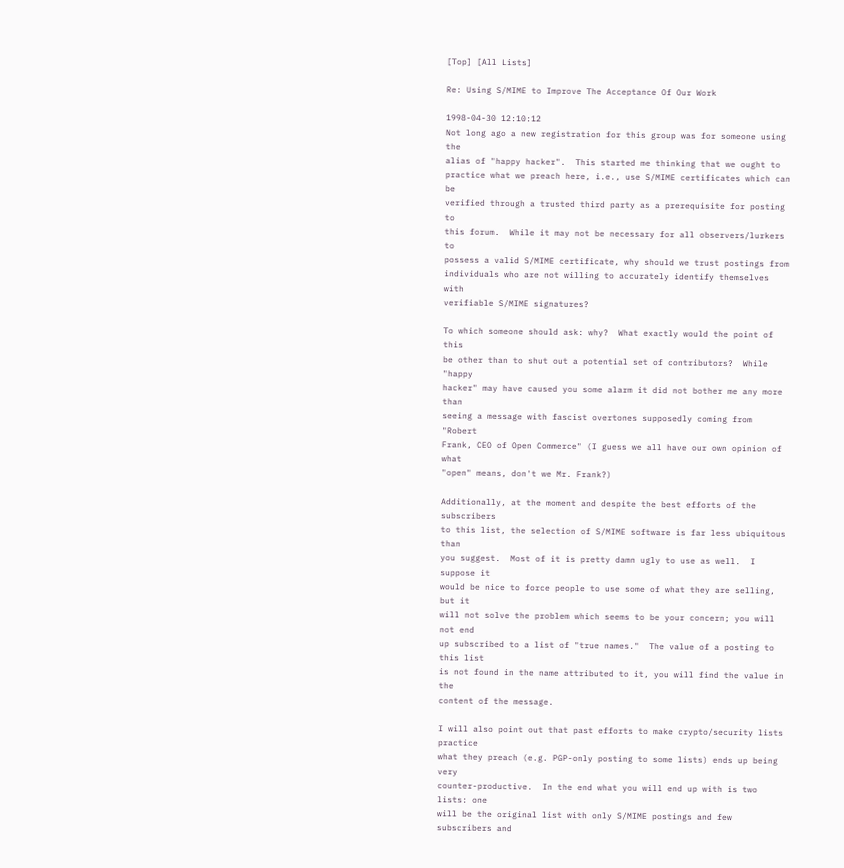[Top] [All Lists]

Re: Using S/MIME to Improve The Acceptance Of Our Work

1998-04-30 12:10:12
Not long ago a new registration for this group was for someone using the
alias of "happy hacker".  This started me thinking that we ought to
practice what we preach here, i.e., use S/MIME certificates which can be
verified through a trusted third party as a prerequisite for posting to
this forum.  While it may not be necessary for all observers/lurkers to
possess a valid S/MIME certificate, why should we trust postings from
individuals who are not willing to accurately identify themselves with
verifiable S/MIME signatures?

To which someone should ask: why?  What exactly would the point of this
be other than to shut out a potential set of contributors?  While "happy
hacker" may have caused you some alarm it did not bother me any more than
seeing a message with fascist overtones supposedly coming from "Robert
Frank, CEO of Open Commerce" (I guess we all have our own opinion of what
"open" means, don't we Mr. Frank?)

Additionally, at the moment and despite the best efforts of the subscribers
to this list, the selection of S/MIME software is far less ubiquitous than
you suggest.  Most of it is pretty damn ugly to use as well.  I suppose it
would be nice to force people to use some of what they are selling, but it
will not solve the problem which seems to be your concern; you will not end
up subscribed to a list of "true names."  The value of a posting to this list
is not found in the name attributed to it, you will find the value in the
content of the message.

I will also point out that past efforts to make crypto/security lists practice
what they preach (e.g. PGP-only posting to some lists) ends up being very
counter-productive.  In the end what you will end up with is two lists: one
will be the original list with only S/MIME postings and few subscribers and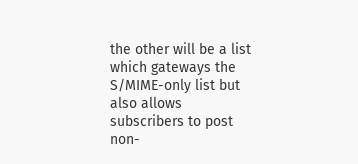the other will be a list which gateways the S/MIME-only list but also allows
subscribers to post non-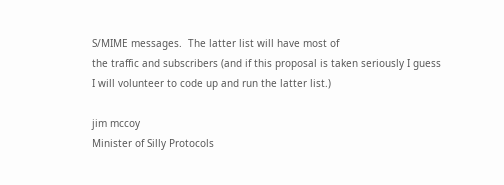S/MIME messages.  The latter list will have most of
the traffic and subscribers (and if this proposal is taken seriously I guess
I will volunteer to code up and run the latter list.)

jim mccoy
Minister of Silly Protocols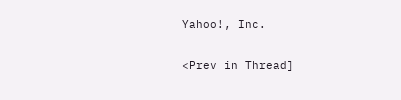Yahoo!, Inc.

<Prev in Thread]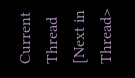Current Thread [Next in Thread>